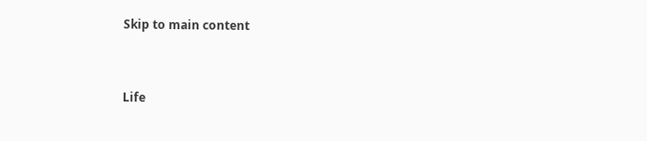Skip to main content


Life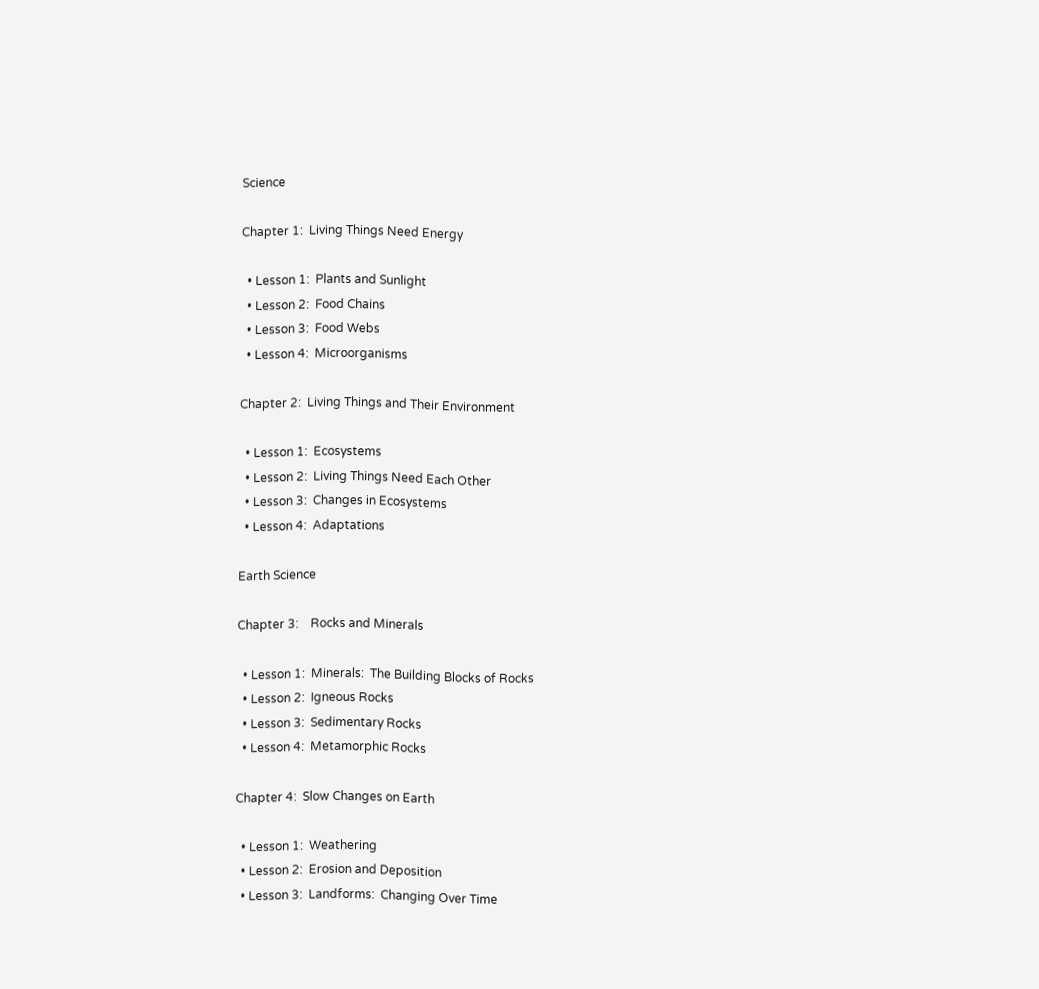Science

Chapter 1:  Living Things Need Energy

  • Lesson 1:  Plants and Sunlight
  • Lesson 2:  Food Chains
  • Lesson 3:  Food Webs
  • Lesson 4:  Microorganisms

Chapter 2:  Living Things and Their Environment

  • Lesson 1:  Ecosystems
  • Lesson 2:  Living Things Need Each Other
  • Lesson 3:  Changes in Ecosystems
  • Lesson 4:  Adaptations

Earth Science

Chapter 3:    Rocks and Minerals

  • Lesson 1:  Minerals:  The Building Blocks of Rocks
  • Lesson 2:  Igneous Rocks
  • Lesson 3:  Sedimentary Rocks
  • Lesson 4:  Metamorphic Rocks

Chapter 4:  Slow Changes on Earth

  • Lesson 1:  Weathering
  • Lesson 2:  Erosion and Deposition
  • Lesson 3:  Landforms:  Changing Over Time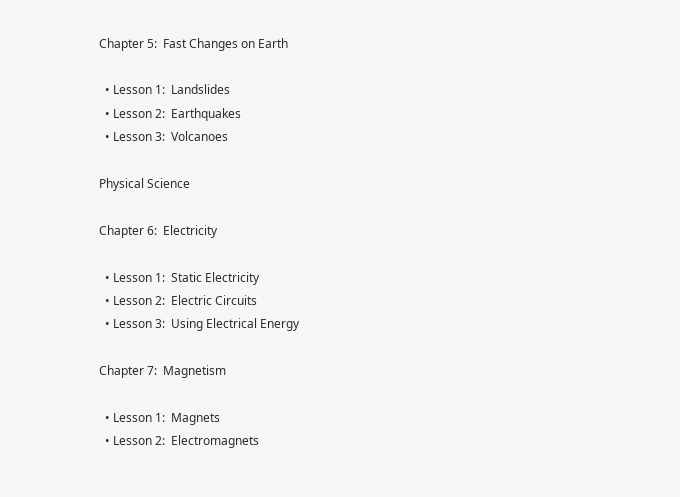Chapter 5:  Fast Changes on Earth

  • Lesson 1:  Landslides
  • Lesson 2:  Earthquakes
  • Lesson 3:  Volcanoes

Physical Science

Chapter 6:  Electricity

  • Lesson 1:  Static Electricity
  • Lesson 2:  Electric Circuits
  • Lesson 3:  Using Electrical Energy

Chapter 7:  Magnetism

  • Lesson 1:  Magnets
  • Lesson 2:  Electromagnets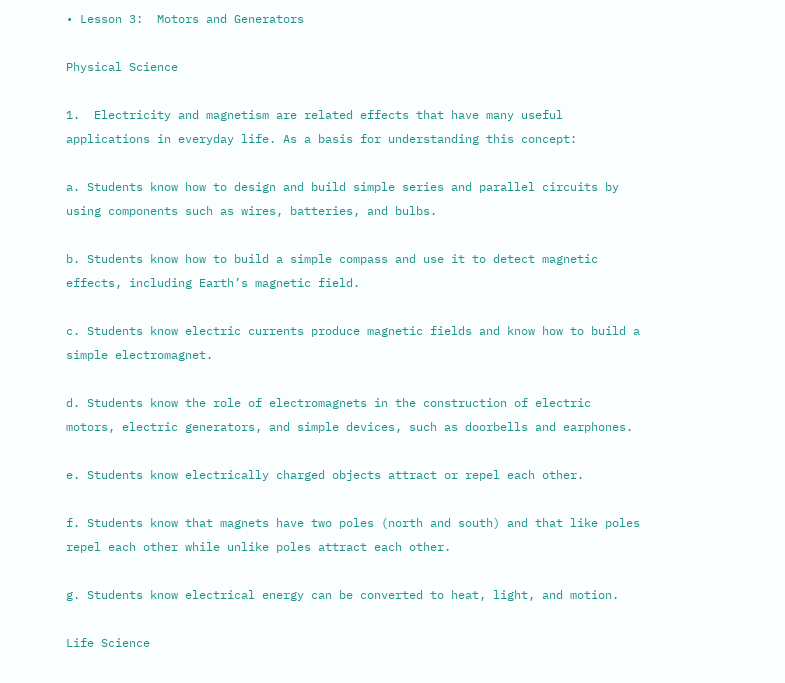• Lesson 3:  Motors and Generators

Physical Science

1.  Electricity and magnetism are related effects that have many useful applications in everyday life. As a basis for understanding this concept:

a. Students know how to design and build simple series and parallel circuits by using components such as wires, batteries, and bulbs.

b. Students know how to build a simple compass and use it to detect magnetic effects, including Earth’s magnetic field.

c. Students know electric currents produce magnetic fields and know how to build a simple electromagnet.

d. Students know the role of electromagnets in the construction of electric motors, electric generators, and simple devices, such as doorbells and earphones.

e. Students know electrically charged objects attract or repel each other.

f. Students know that magnets have two poles (north and south) and that like poles repel each other while unlike poles attract each other.

g. Students know electrical energy can be converted to heat, light, and motion.

Life Science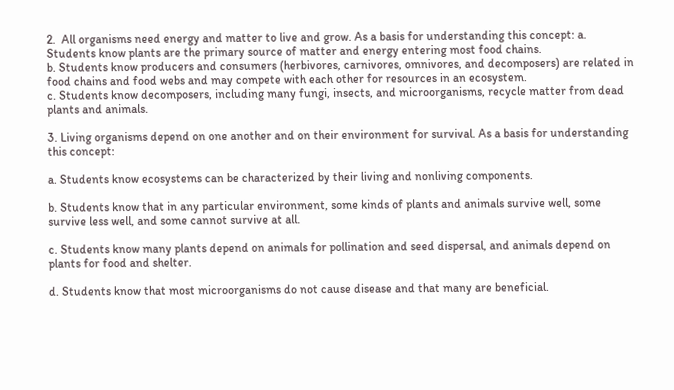2.  All organisms need energy and matter to live and grow. As a basis for understanding this concept: a. Students know plants are the primary source of matter and energy entering most food chains.
b. Students know producers and consumers (herbivores, carnivores, omnivores, and decomposers) are related in food chains and food webs and may compete with each other for resources in an ecosystem.
c. Students know decomposers, including many fungi, insects, and microorganisms, recycle matter from dead plants and animals.

3. Living organisms depend on one another and on their environment for survival. As a basis for understanding this concept:

a. Students know ecosystems can be characterized by their living and nonliving components.

b. Students know that in any particular environment, some kinds of plants and animals survive well, some survive less well, and some cannot survive at all.

c. Students know many plants depend on animals for pollination and seed dispersal, and animals depend on plants for food and shelter.

d. Students know that most microorganisms do not cause disease and that many are beneficial.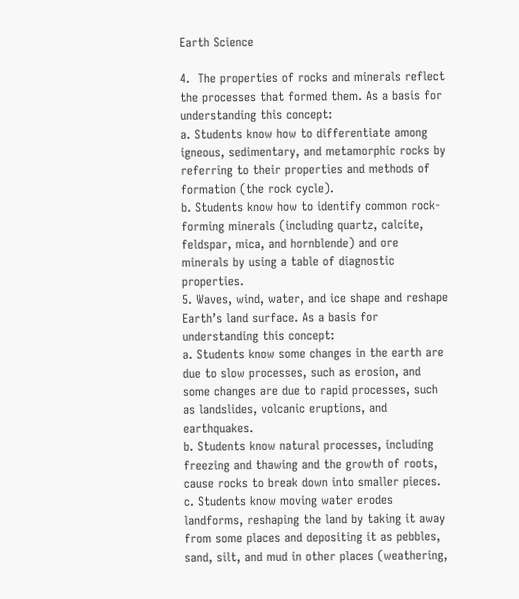Earth Science

4.  The properties of rocks and minerals reflect the processes that formed them. As a basis for understanding this concept:
a. Students know how to differentiate among igneous, sedimentary, and metamorphic rocks by referring to their properties and methods of formation (the rock cycle).
b. Students know how to identify common rock-forming minerals (including quartz, calcite, feldspar, mica, and hornblende) and ore minerals by using a table of diagnostic properties.
5. Waves, wind, water, and ice shape and reshape Earth’s land surface. As a basis for understanding this concept:
a. Students know some changes in the earth are due to slow processes, such as erosion, and some changes are due to rapid processes, such as landslides, volcanic eruptions, and earthquakes.
b. Students know natural processes, including freezing and thawing and the growth of roots, cause rocks to break down into smaller pieces.
c. Students know moving water erodes landforms, reshaping the land by taking it away from some places and depositing it as pebbles, sand, silt, and mud in other places (weathering,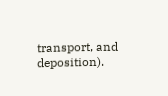transport, and deposition).